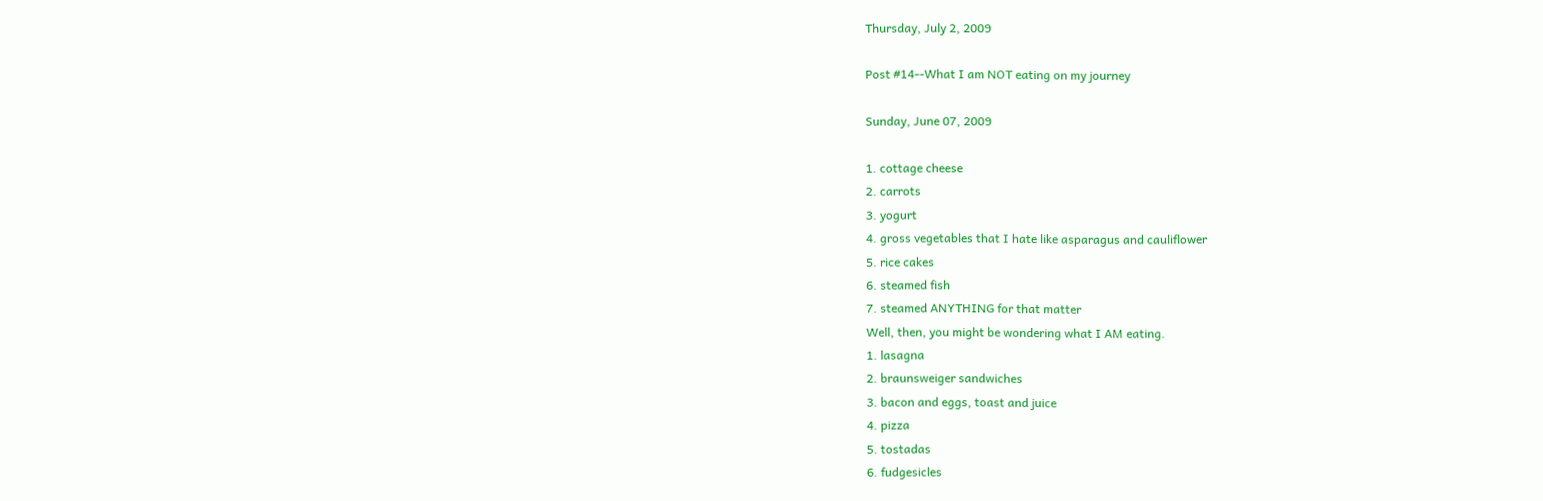Thursday, July 2, 2009

Post #14--What I am NOT eating on my journey

Sunday, June 07, 2009

1. cottage cheese
2. carrots
3. yogurt
4. gross vegetables that I hate like asparagus and cauliflower
5. rice cakes
6. steamed fish
7. steamed ANYTHING for that matter
Well, then, you might be wondering what I AM eating.
1. lasagna
2. braunsweiger sandwiches
3. bacon and eggs, toast and juice
4. pizza
5. tostadas
6. fudgesicles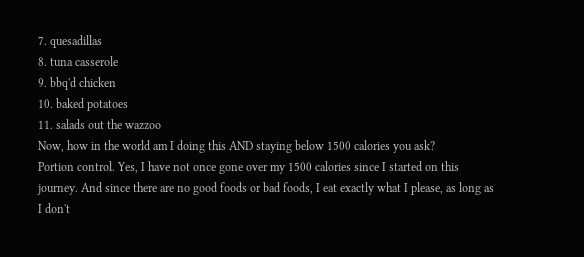7. quesadillas
8. tuna casserole
9. bbq'd chicken
10. baked potatoes
11. salads out the wazzoo
Now, how in the world am I doing this AND staying below 1500 calories you ask?
Portion control. Yes, I have not once gone over my 1500 calories since I started on this journey. And since there are no good foods or bad foods, I eat exactly what I please, as long as I don't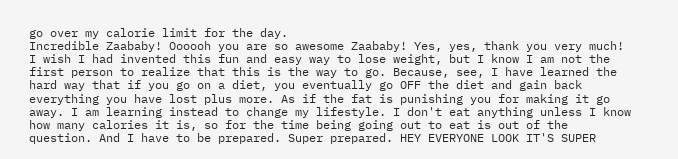go over my calorie limit for the day.
Incredible Zaababy! Oooooh you are so awesome Zaababy! Yes, yes, thank you very much! I wish I had invented this fun and easy way to lose weight, but I know I am not the first person to realize that this is the way to go. Because, see, I have learned the hard way that if you go on a diet, you eventually go OFF the diet and gain back everything you have lost plus more. As if the fat is punishing you for making it go away. I am learning instead to change my lifestyle. I don't eat anything unless I know how many calories it is, so for the time being going out to eat is out of the question. And I have to be prepared. Super prepared. HEY EVERYONE LOOK IT'S SUPER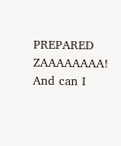PREPARED ZAAAAAAAA!
And can I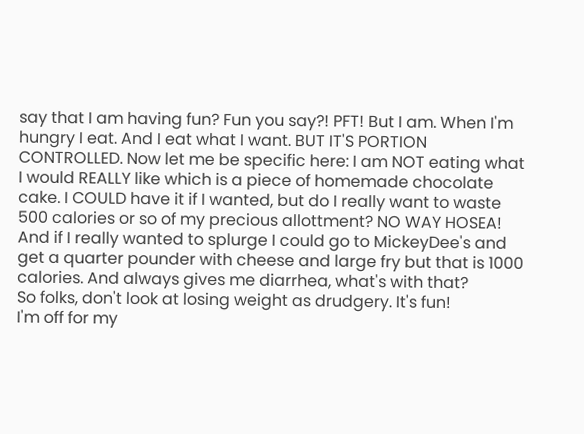say that I am having fun? Fun you say?! PFT! But I am. When I'm hungry I eat. And I eat what I want. BUT IT'S PORTION CONTROLLED. Now let me be specific here: I am NOT eating what I would REALLY like which is a piece of homemade chocolate cake. I COULD have it if I wanted, but do I really want to waste 500 calories or so of my precious allottment? NO WAY HOSEA!
And if I really wanted to splurge I could go to MickeyDee's and get a quarter pounder with cheese and large fry but that is 1000 calories. And always gives me diarrhea, what's with that?
So folks, don't look at losing weight as drudgery. It's fun!
I'm off for my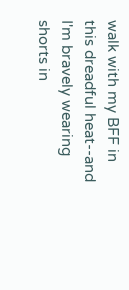walk with my BFF in this dreadful heat--and I'm bravely wearing shorts in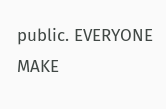public. EVERYONE MAKE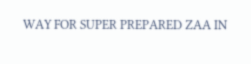WAY FOR SUPER PREPARED ZAA IN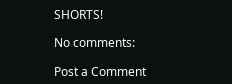SHORTS!

No comments:

Post a Comment